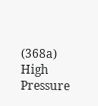(368a) High Pressure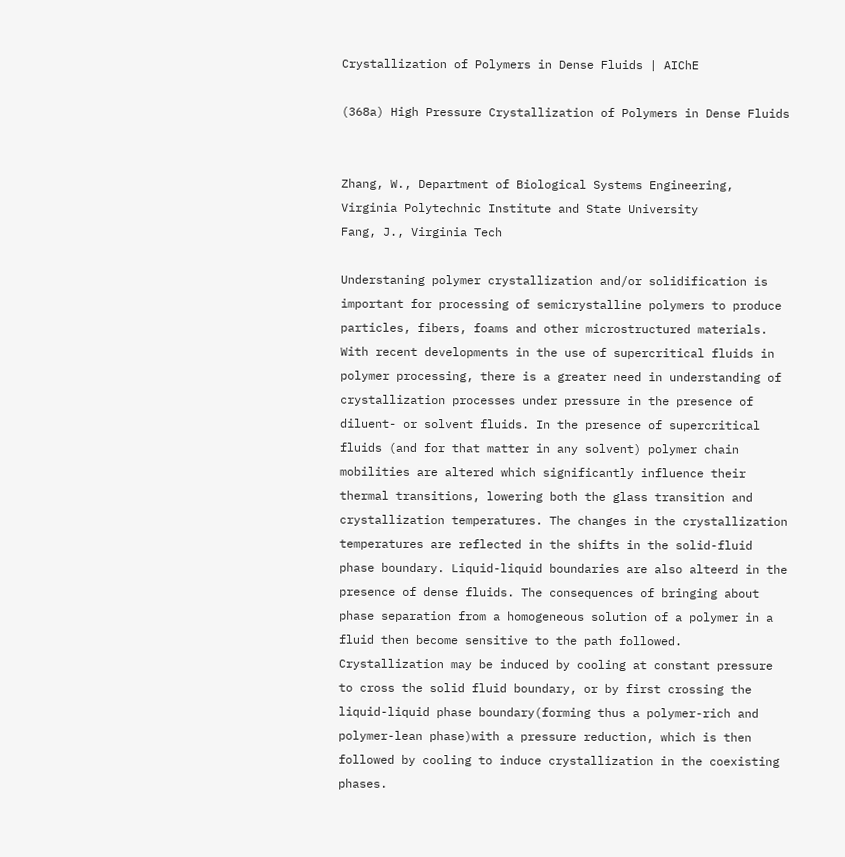Crystallization of Polymers in Dense Fluids | AIChE

(368a) High Pressure Crystallization of Polymers in Dense Fluids


Zhang, W., Department of Biological Systems Engineering, Virginia Polytechnic Institute and State University
Fang, J., Virginia Tech

Understaning polymer crystallization and/or solidification is important for processing of semicrystalline polymers to produce particles, fibers, foams and other microstructured materials. With recent developments in the use of supercritical fluids in polymer processing, there is a greater need in understanding of crystallization processes under pressure in the presence of diluent- or solvent fluids. In the presence of supercritical fluids (and for that matter in any solvent) polymer chain mobilities are altered which significantly influence their thermal transitions, lowering both the glass transition and crystallization temperatures. The changes in the crystallization temperatures are reflected in the shifts in the solid-fluid phase boundary. Liquid-liquid boundaries are also alteerd in the presence of dense fluids. The consequences of bringing about phase separation from a homogeneous solution of a polymer in a fluid then become sensitive to the path followed. Crystallization may be induced by cooling at constant pressure to cross the solid fluid boundary, or by first crossing the liquid-liquid phase boundary(forming thus a polymer-rich and polymer-lean phase)with a pressure reduction, which is then followed by cooling to induce crystallization in the coexisting phases.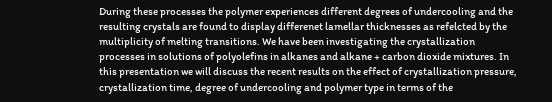During these processes the polymer experiences different degrees of undercooling and the resulting crystals are found to display differenet lamellar thicknesses as refelcted by the multiplicity of melting transitions. We have been investigating the crystallization processes in solutions of polyolefins in alkanes and alkane + carbon dioxide mixtures. In this presentation we will discuss the recent results on the effect of crystallization pressure, crystallization time, degree of undercooling and polymer type in terms of the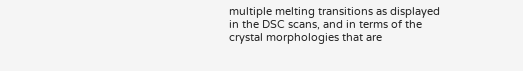multiple melting transitions as displayed in the DSC scans, and in terms of the crystal morphologies that are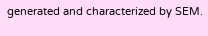generated and characterized by SEM.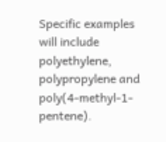Specific examples will include polyethylene, polypropylene and poly(4-methyl-1-pentene).